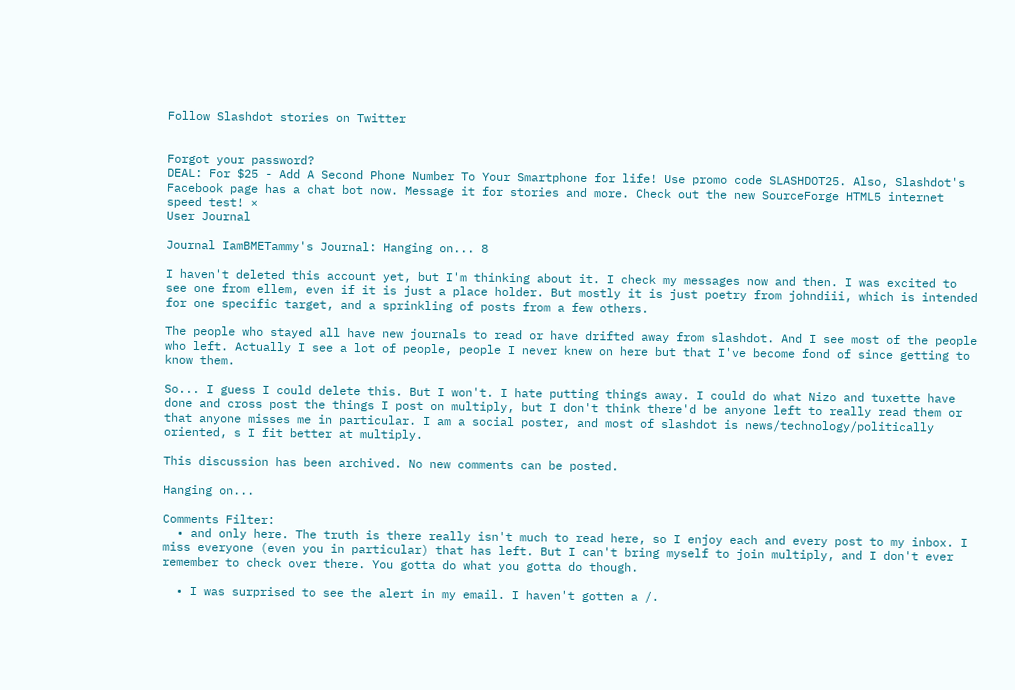Follow Slashdot stories on Twitter


Forgot your password?
DEAL: For $25 - Add A Second Phone Number To Your Smartphone for life! Use promo code SLASHDOT25. Also, Slashdot's Facebook page has a chat bot now. Message it for stories and more. Check out the new SourceForge HTML5 internet speed test! ×
User Journal

Journal IamBMETammy's Journal: Hanging on... 8

I haven't deleted this account yet, but I'm thinking about it. I check my messages now and then. I was excited to see one from ellem, even if it is just a place holder. But mostly it is just poetry from johndiii, which is intended for one specific target, and a sprinkling of posts from a few others.

The people who stayed all have new journals to read or have drifted away from slashdot. And I see most of the people who left. Actually I see a lot of people, people I never knew on here but that I've become fond of since getting to know them.

So... I guess I could delete this. But I won't. I hate putting things away. I could do what Nizo and tuxette have done and cross post the things I post on multiply, but I don't think there'd be anyone left to really read them or that anyone misses me in particular. I am a social poster, and most of slashdot is news/technology/politically oriented, s I fit better at multiply.

This discussion has been archived. No new comments can be posted.

Hanging on...

Comments Filter:
  • and only here. The truth is there really isn't much to read here, so I enjoy each and every post to my inbox. I miss everyone (even you in particular) that has left. But I can't bring myself to join multiply, and I don't ever remember to check over there. You gotta do what you gotta do though.

  • I was surprised to see the alert in my email. I haven't gotten a /.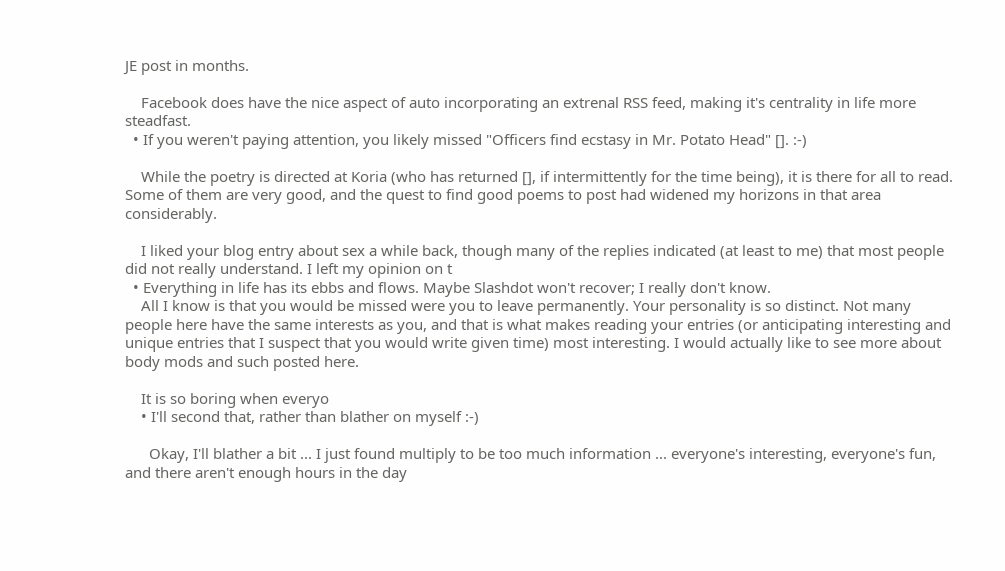JE post in months.

    Facebook does have the nice aspect of auto incorporating an extrenal RSS feed, making it's centrality in life more steadfast.
  • If you weren't paying attention, you likely missed "Officers find ecstasy in Mr. Potato Head" []. :-)

    While the poetry is directed at Koria (who has returned [], if intermittently for the time being), it is there for all to read. Some of them are very good, and the quest to find good poems to post had widened my horizons in that area considerably.

    I liked your blog entry about sex a while back, though many of the replies indicated (at least to me) that most people did not really understand. I left my opinion on t
  • Everything in life has its ebbs and flows. Maybe Slashdot won't recover; I really don't know.
    All I know is that you would be missed were you to leave permanently. Your personality is so distinct. Not many people here have the same interests as you, and that is what makes reading your entries (or anticipating interesting and unique entries that I suspect that you would write given time) most interesting. I would actually like to see more about body mods and such posted here.

    It is so boring when everyo
    • I'll second that, rather than blather on myself :-)

      Okay, I'll blather a bit ... I just found multiply to be too much information ... everyone's interesting, everyone's fun, and there aren't enough hours in the day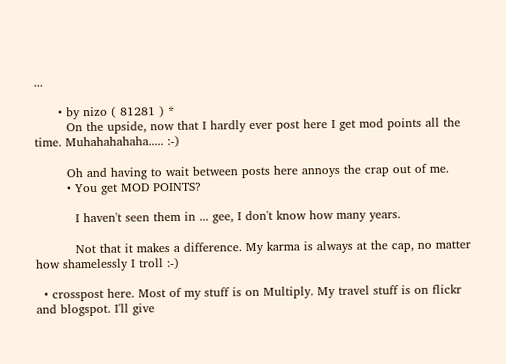...

      • by nizo ( 81281 ) *
        On the upside, now that I hardly ever post here I get mod points all the time. Muhahahahaha..... :-)

        Oh and having to wait between posts here annoys the crap out of me.
        • You get MOD POINTS?

          I haven't seen them in ... gee, I don't know how many years.

          Not that it makes a difference. My karma is always at the cap, no matter how shamelessly I troll :-)

  • crosspost here. Most of my stuff is on Multiply. My travel stuff is on flickr and blogspot. I'll give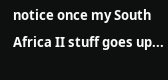notice once my South Africa II stuff goes up...